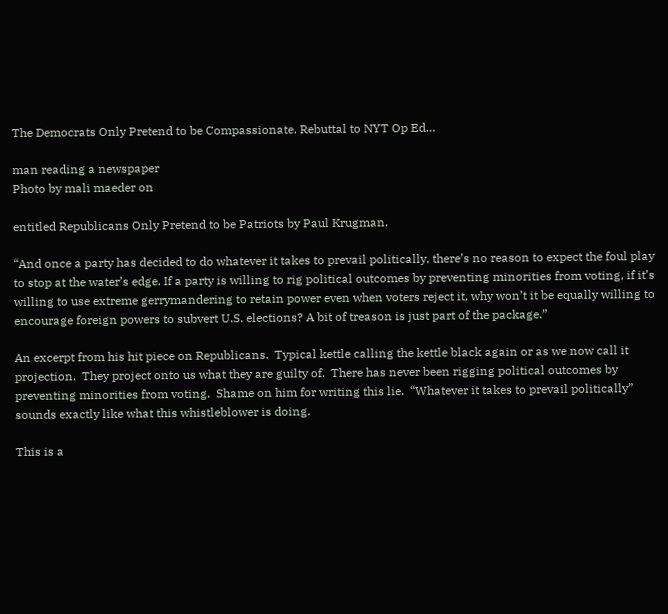The Democrats Only Pretend to be Compassionate. Rebuttal to NYT Op Ed…

man reading a newspaper
Photo by mali maeder on

entitled Republicans Only Pretend to be Patriots by Paul Krugman.

“And once a party has decided to do whatever it takes to prevail politically, there’s no reason to expect the foul play to stop at the water’s edge. If a party is willing to rig political outcomes by preventing minorities from voting, if it’s willing to use extreme gerrymandering to retain power even when voters reject it, why won’t it be equally willing to encourage foreign powers to subvert U.S. elections? A bit of treason is just part of the package.”

An excerpt from his hit piece on Republicans.  Typical kettle calling the kettle black again or as we now call it projection.  They project onto us what they are guilty of.  There has never been rigging political outcomes by preventing minorities from voting.  Shame on him for writing this lie.  “Whatever it takes to prevail politically” sounds exactly like what this whistleblower is doing.

This is a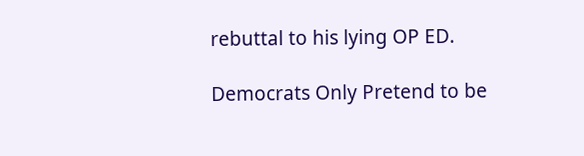rebuttal to his lying OP ED.

Democrats Only Pretend to be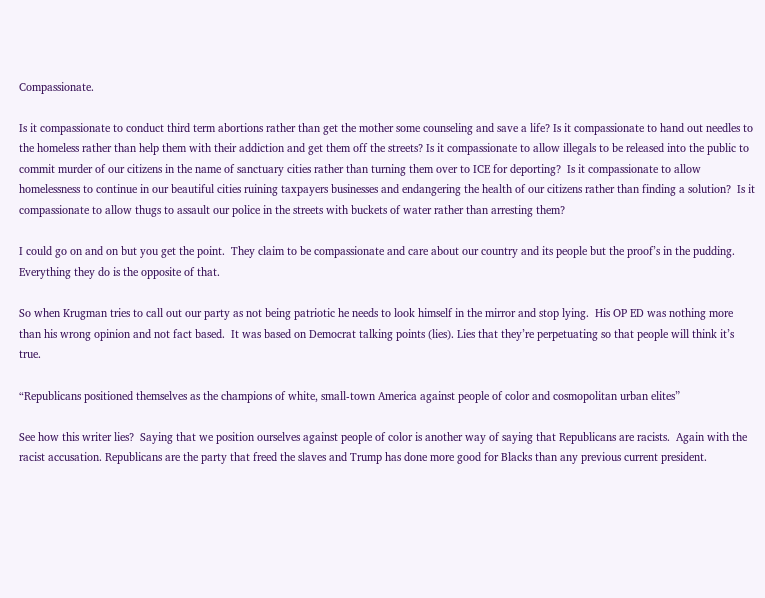Compassionate.

Is it compassionate to conduct third term abortions rather than get the mother some counseling and save a life? Is it compassionate to hand out needles to the homeless rather than help them with their addiction and get them off the streets? Is it compassionate to allow illegals to be released into the public to commit murder of our citizens in the name of sanctuary cities rather than turning them over to ICE for deporting?  Is it compassionate to allow homelessness to continue in our beautiful cities ruining taxpayers businesses and endangering the health of our citizens rather than finding a solution?  Is it compassionate to allow thugs to assault our police in the streets with buckets of water rather than arresting them?

I could go on and on but you get the point.  They claim to be compassionate and care about our country and its people but the proof’s in the pudding.  Everything they do is the opposite of that.

So when Krugman tries to call out our party as not being patriotic he needs to look himself in the mirror and stop lying.  His OP ED was nothing more than his wrong opinion and not fact based.  It was based on Democrat talking points (lies). Lies that they’re perpetuating so that people will think it’s true.

“Republicans positioned themselves as the champions of white, small-town America against people of color and cosmopolitan urban elites”

See how this writer lies?  Saying that we position ourselves against people of color is another way of saying that Republicans are racists.  Again with the racist accusation. Republicans are the party that freed the slaves and Trump has done more good for Blacks than any previous current president.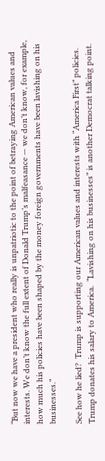“But now we have a president who really is unpatriotic to the point of betraying American values and interests. We don’t know the full extent of Donald Trump’s malfeasance — we don’t know, for example, how much his policies have been shaped by the money foreign governments have been lavishing on his businesses.”

See how he lied?  Trump is supporting our American values and interests with “America First” policies. Trump donates his salary to America.  “Lavishing on his businesses” is another Democrat talking point.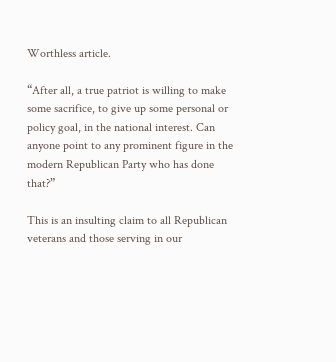Worthless article.

“After all, a true patriot is willing to make some sacrifice, to give up some personal or policy goal, in the national interest. Can anyone point to any prominent figure in the modern Republican Party who has done that?”

This is an insulting claim to all Republican veterans and those serving in our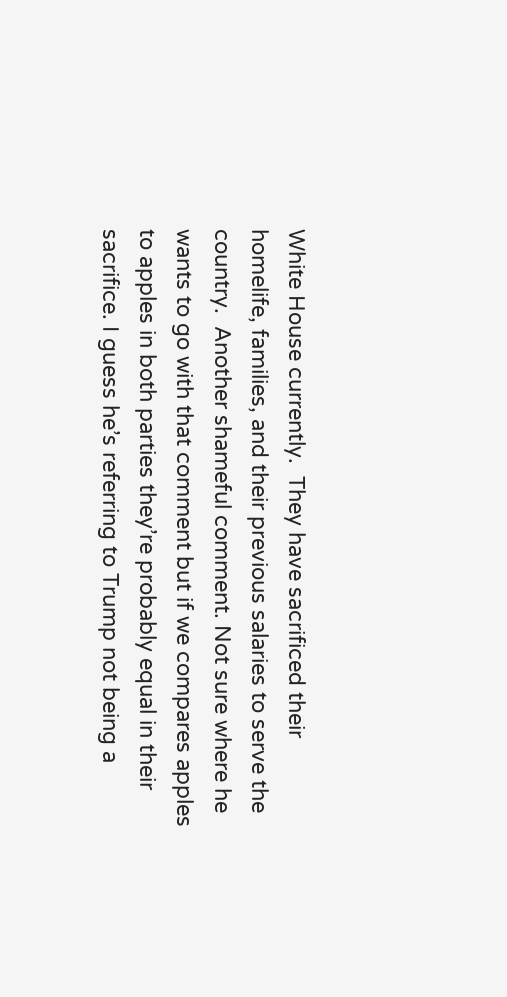White House currently.  They have sacrificed their homelife, families, and their previous salaries to serve the country.  Another shameful comment. Not sure where he wants to go with that comment but if we compares apples to apples in both parties they’re probably equal in their sacrifice. I guess he’s referring to Trump not being a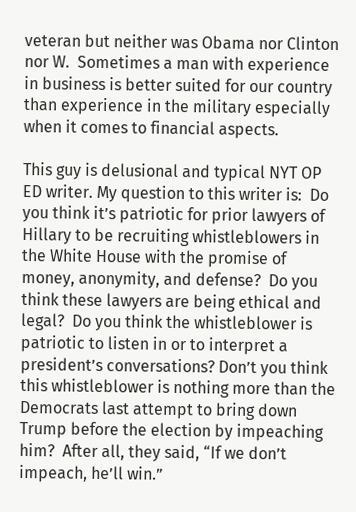veteran but neither was Obama nor Clinton nor W.  Sometimes a man with experience in business is better suited for our country than experience in the military especially when it comes to financial aspects.

This guy is delusional and typical NYT OP ED writer. My question to this writer is:  Do you think it’s patriotic for prior lawyers of Hillary to be recruiting whistleblowers in the White House with the promise of money, anonymity, and defense?  Do you think these lawyers are being ethical and legal?  Do you think the whistleblower is patriotic to listen in or to interpret a president’s conversations? Don’t you think this whistleblower is nothing more than the Democrats last attempt to bring down Trump before the election by impeaching him?  After all, they said, “If we don’t impeach, he’ll win.”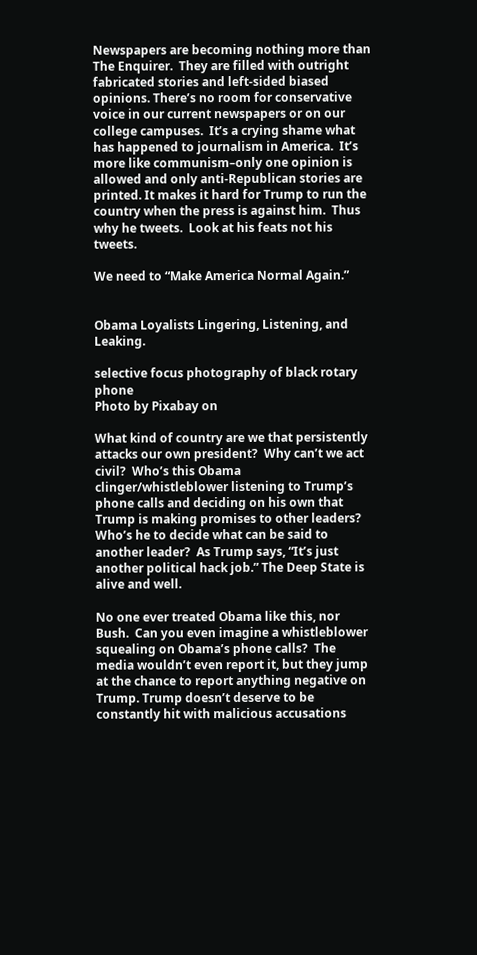Newspapers are becoming nothing more than The Enquirer.  They are filled with outright fabricated stories and left-sided biased opinions. There’s no room for conservative voice in our current newspapers or on our college campuses.  It’s a crying shame what has happened to journalism in America.  It’s more like communism–only one opinion is allowed and only anti-Republican stories are printed. It makes it hard for Trump to run the country when the press is against him.  Thus why he tweets.  Look at his feats not his tweets.

We need to “Make America Normal Again.”


Obama Loyalists Lingering, Listening, and Leaking.

selective focus photography of black rotary phone
Photo by Pixabay on

What kind of country are we that persistently attacks our own president?  Why can’t we act civil?  Who’s this Obama clinger/whistleblower listening to Trump’s phone calls and deciding on his own that Trump is making promises to other leaders?  Who’s he to decide what can be said to another leader?  As Trump says, “It’s just another political hack job.” The Deep State is alive and well.

No one ever treated Obama like this, nor Bush.  Can you even imagine a whistleblower squealing on Obama’s phone calls?  The media wouldn’t even report it, but they jump at the chance to report anything negative on Trump. Trump doesn’t deserve to be constantly hit with malicious accusations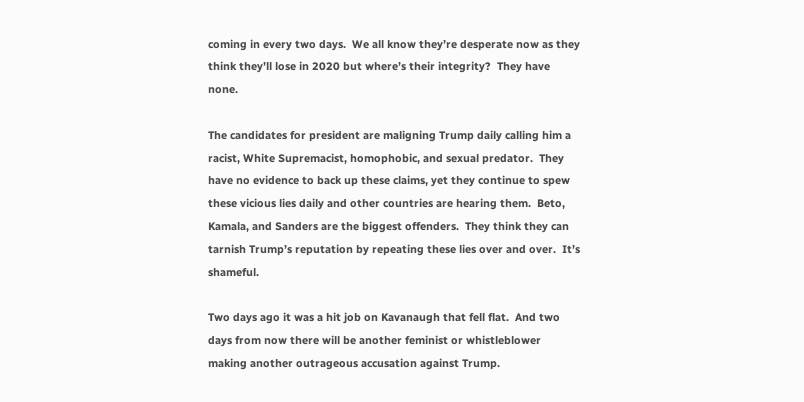coming in every two days.  We all know they’re desperate now as they think they’ll lose in 2020 but where’s their integrity?  They have none.

The candidates for president are maligning Trump daily calling him a racist, White Supremacist, homophobic, and sexual predator.  They have no evidence to back up these claims, yet they continue to spew these vicious lies daily and other countries are hearing them.  Beto, Kamala, and Sanders are the biggest offenders.  They think they can tarnish Trump’s reputation by repeating these lies over and over.  It’s shameful.

Two days ago it was a hit job on Kavanaugh that fell flat.  And two days from now there will be another feminist or whistleblower making another outrageous accusation against Trump.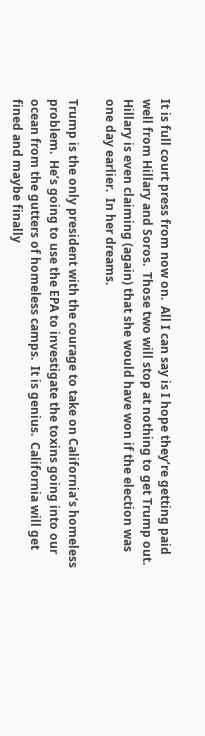It is full court press from now on.  All I can say is I hope they’re getting paid well from Hillary and Soros.  Those two will stop at nothing to get Trump out.  Hillary is even claiming (again) that she would have won if the election was one day earlier.  In her dreams.

Trump is the only president with the courage to take on California’s homeless problem.  He’s going to use the EPA to investigate the toxins going into our ocean from the gutters of homeless camps.  It is genius.  California will get fined and maybe finally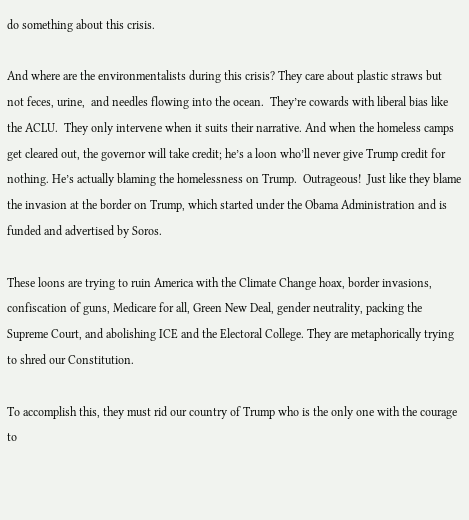do something about this crisis.

And where are the environmentalists during this crisis? They care about plastic straws but not feces, urine,  and needles flowing into the ocean.  They’re cowards with liberal bias like the ACLU.  They only intervene when it suits their narrative. And when the homeless camps get cleared out, the governor will take credit; he’s a loon who’ll never give Trump credit for nothing. He’s actually blaming the homelessness on Trump.  Outrageous!  Just like they blame the invasion at the border on Trump, which started under the Obama Administration and is funded and advertised by Soros.

These loons are trying to ruin America with the Climate Change hoax, border invasions, confiscation of guns, Medicare for all, Green New Deal, gender neutrality, packing the Supreme Court, and abolishing ICE and the Electoral College. They are metaphorically trying to shred our Constitution.

To accomplish this, they must rid our country of Trump who is the only one with the courage to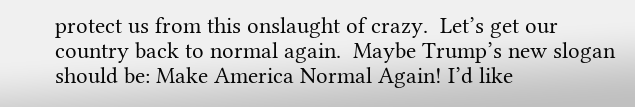protect us from this onslaught of crazy.  Let’s get our country back to normal again.  Maybe Trump’s new slogan should be: Make America Normal Again! I’d like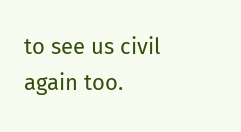to see us civil again too.